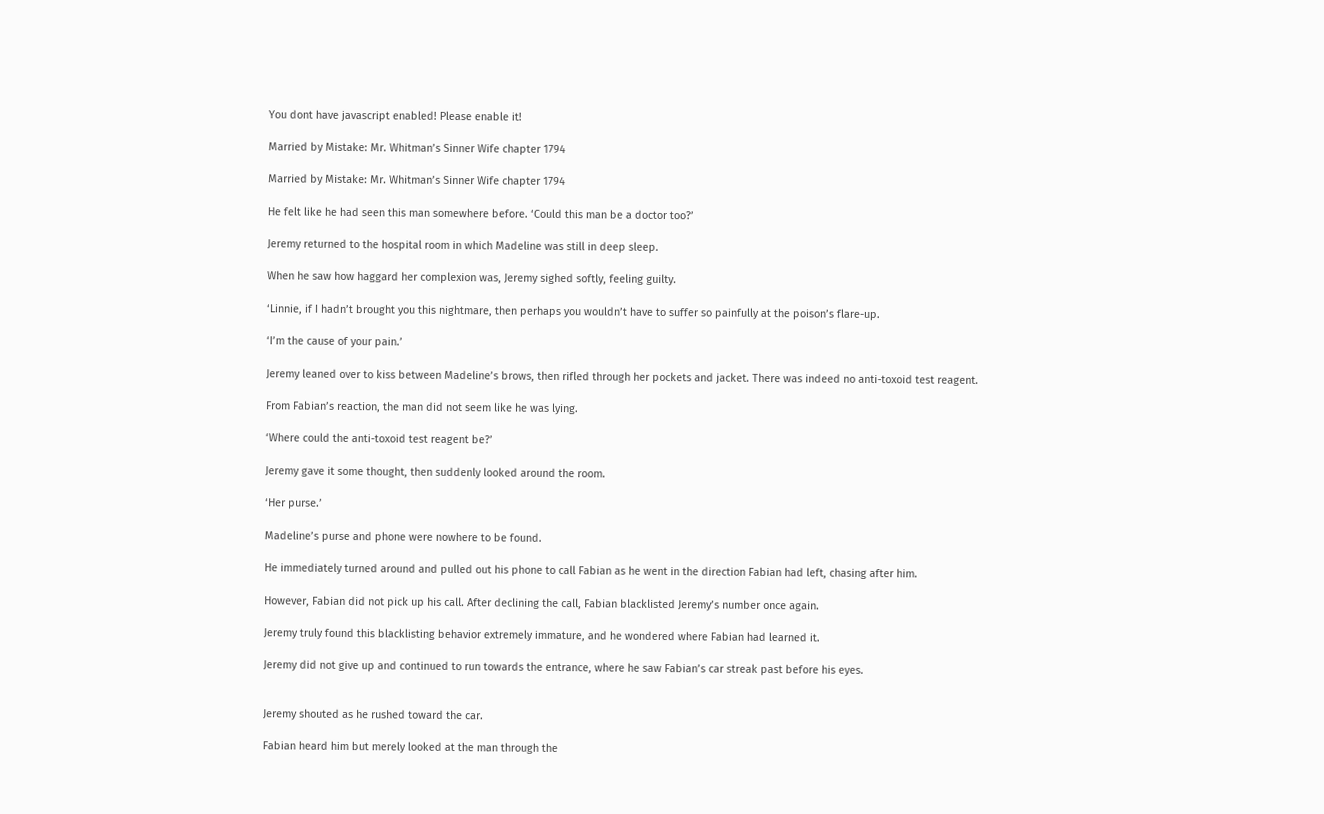You dont have javascript enabled! Please enable it!

Married by Mistake: Mr. Whitman’s Sinner Wife chapter 1794

Married by Mistake: Mr. Whitman’s Sinner Wife chapter 1794

He felt like he had seen this man somewhere before. ‘Could this man be a doctor too?’

Jeremy returned to the hospital room in which Madeline was still in deep sleep.

When he saw how haggard her complexion was, Jeremy sighed softly, feeling guilty.

‘Linnie, if I hadn’t brought you this nightmare, then perhaps you wouldn’t have to suffer so painfully at the poison’s flare-up.

‘I’m the cause of your pain.’

Jeremy leaned over to kiss between Madeline’s brows, then rifled through her pockets and jacket. There was indeed no anti-toxoid test reagent.

From Fabian’s reaction, the man did not seem like he was lying.

‘Where could the anti-toxoid test reagent be?’

Jeremy gave it some thought, then suddenly looked around the room.

‘Her purse.’

Madeline’s purse and phone were nowhere to be found.

He immediately turned around and pulled out his phone to call Fabian as he went in the direction Fabian had left, chasing after him.

However, Fabian did not pick up his call. After declining the call, Fabian blacklisted Jeremy’s number once again.

Jeremy truly found this blacklisting behavior extremely immature, and he wondered where Fabian had learned it.

Jeremy did not give up and continued to run towards the entrance, where he saw Fabian’s car streak past before his eyes.


Jeremy shouted as he rushed toward the car.

Fabian heard him but merely looked at the man through the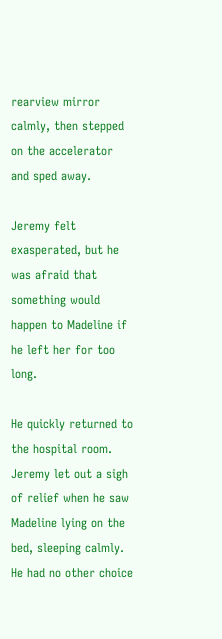rearview mirror calmly, then stepped on the accelerator and sped away.

Jeremy felt exasperated, but he was afraid that something would happen to Madeline if he left her for too long.

He quickly returned to the hospital room.  Jeremy let out a sigh of relief when he saw Madeline lying on the bed, sleeping calmly. He had no other choice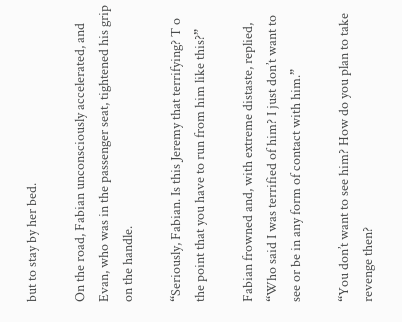but to stay by her bed.

On the road, Fabian unconsciously accelerated, and Evan, who was in the passenger seat, tightened his grip on the handle.

“Seriously, Fabian. Is this Jeremy that terrifying? T o the point that you have to run from him like this?”

Fabian frowned and, with extreme distaste, replied, “Who said I was terrified of him? I just don’t want to see or be in any form of contact with him.”

“You don’t want to see him? How do you plan to take revenge then?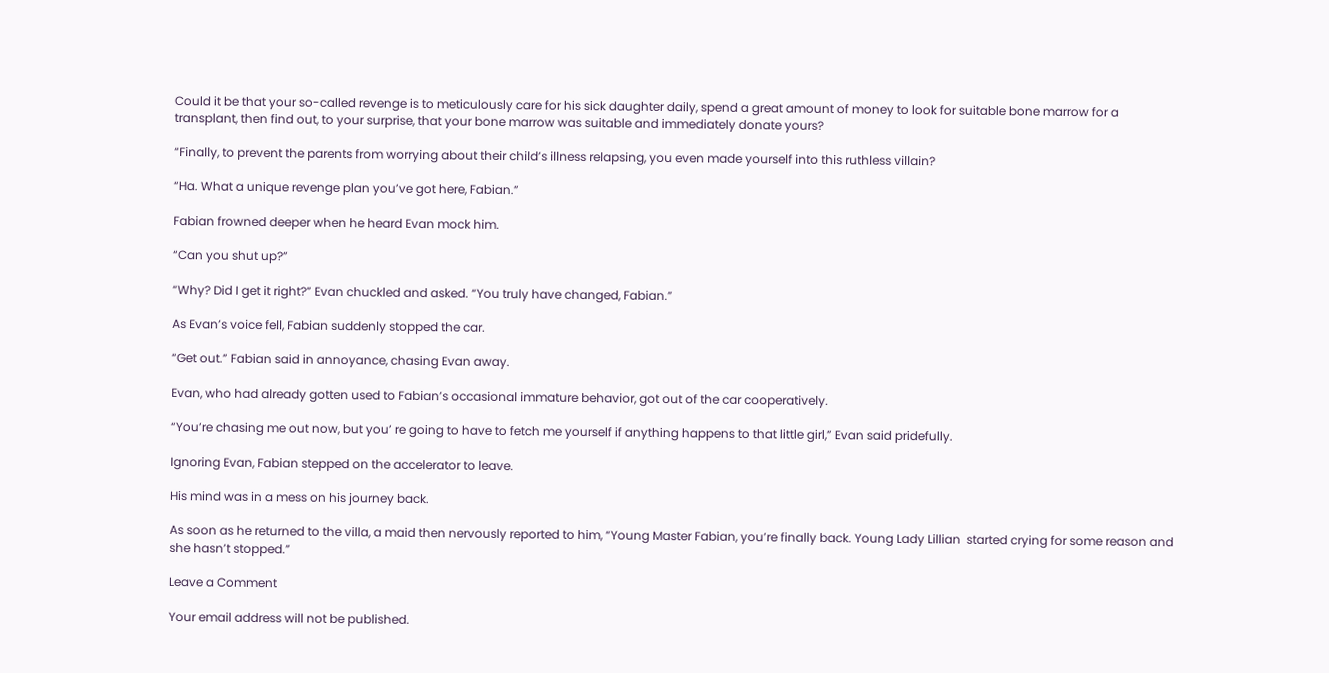Could it be that your so-called revenge is to meticulously care for his sick daughter daily, spend a great amount of money to look for suitable bone marrow for a transplant, then find out, to your surprise, that your bone marrow was suitable and immediately donate yours?

“Finally, to prevent the parents from worrying about their child’s illness relapsing, you even made yourself into this ruthless villain?

“Ha. What a unique revenge plan you’ve got here, Fabian.”

Fabian frowned deeper when he heard Evan mock him.

“Can you shut up?”

“Why? Did I get it right?” Evan chuckled and asked. “You truly have changed, Fabian.”

As Evan’s voice fell, Fabian suddenly stopped the car.

“Get out.” Fabian said in annoyance, chasing Evan away.

Evan, who had already gotten used to Fabian’s occasional immature behavior, got out of the car cooperatively.

“You’re chasing me out now, but you’ re going to have to fetch me yourself if anything happens to that little girl,” Evan said pridefully.

Ignoring Evan, Fabian stepped on the accelerator to leave.

His mind was in a mess on his journey back.

As soon as he returned to the villa, a maid then nervously reported to him, “Young Master Fabian, you’re finally back. Young Lady Lillian  started crying for some reason and she hasn’t stopped.”

Leave a Comment

Your email address will not be published.